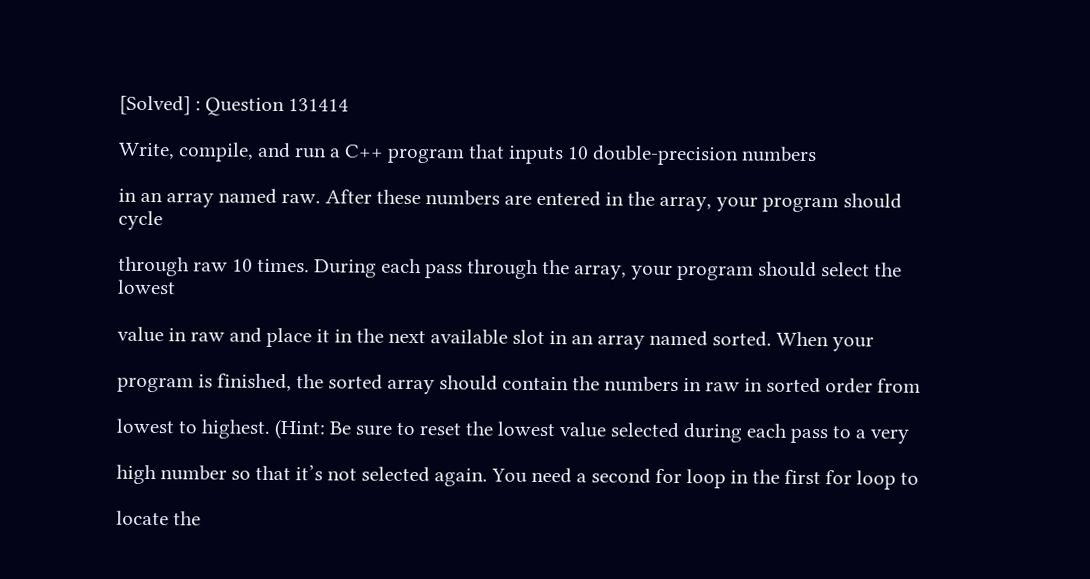[Solved] : Question 131414

Write, compile, and run a C++ program that inputs 10 double-precision numbers

in an array named raw. After these numbers are entered in the array, your program should cycle

through raw 10 times. During each pass through the array, your program should select the lowest

value in raw and place it in the next available slot in an array named sorted. When your

program is finished, the sorted array should contain the numbers in raw in sorted order from

lowest to highest. (Hint: Be sure to reset the lowest value selected during each pass to a very

high number so that it’s not selected again. You need a second for loop in the first for loop to

locate the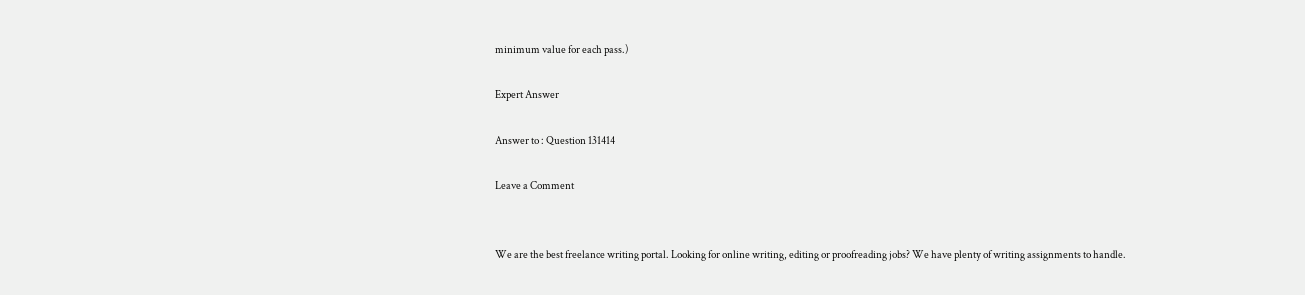minimum value for each pass.)

Expert Answer

Answer to : Question 131414

Leave a Comment


We are the best freelance writing portal. Looking for online writing, editing or proofreading jobs? We have plenty of writing assignments to handle.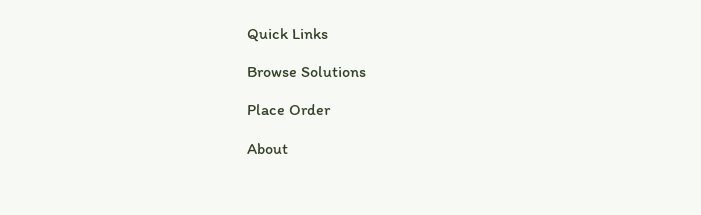Quick Links

Browse Solutions

Place Order

About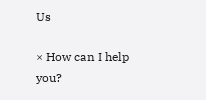Us

× How can I help you?